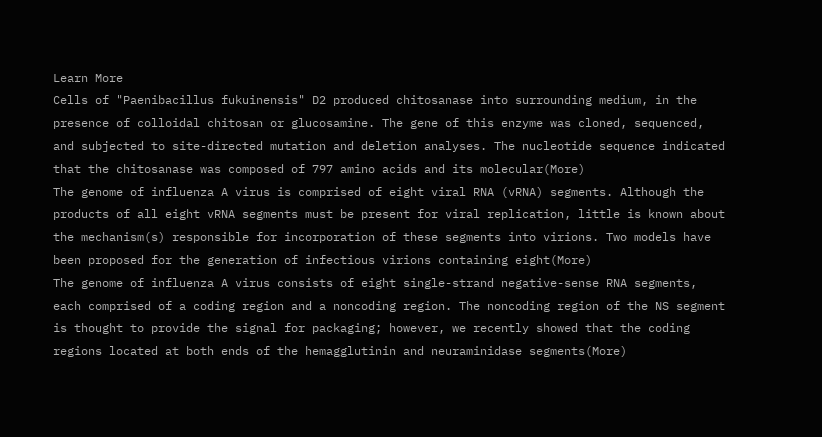Learn More
Cells of "Paenibacillus fukuinensis" D2 produced chitosanase into surrounding medium, in the presence of colloidal chitosan or glucosamine. The gene of this enzyme was cloned, sequenced, and subjected to site-directed mutation and deletion analyses. The nucleotide sequence indicated that the chitosanase was composed of 797 amino acids and its molecular(More)
The genome of influenza A virus is comprised of eight viral RNA (vRNA) segments. Although the products of all eight vRNA segments must be present for viral replication, little is known about the mechanism(s) responsible for incorporation of these segments into virions. Two models have been proposed for the generation of infectious virions containing eight(More)
The genome of influenza A virus consists of eight single-strand negative-sense RNA segments, each comprised of a coding region and a noncoding region. The noncoding region of the NS segment is thought to provide the signal for packaging; however, we recently showed that the coding regions located at both ends of the hemagglutinin and neuraminidase segments(More)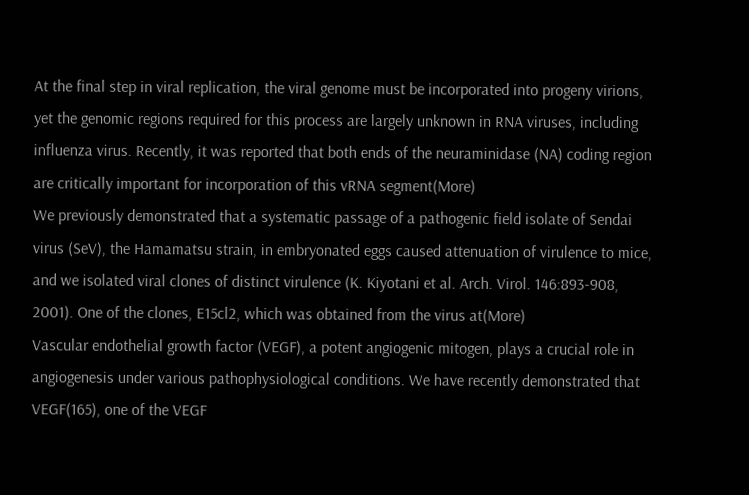At the final step in viral replication, the viral genome must be incorporated into progeny virions, yet the genomic regions required for this process are largely unknown in RNA viruses, including influenza virus. Recently, it was reported that both ends of the neuraminidase (NA) coding region are critically important for incorporation of this vRNA segment(More)
We previously demonstrated that a systematic passage of a pathogenic field isolate of Sendai virus (SeV), the Hamamatsu strain, in embryonated eggs caused attenuation of virulence to mice, and we isolated viral clones of distinct virulence (K. Kiyotani et al. Arch. Virol. 146:893-908, 2001). One of the clones, E15cl2, which was obtained from the virus at(More)
Vascular endothelial growth factor (VEGF), a potent angiogenic mitogen, plays a crucial role in angiogenesis under various pathophysiological conditions. We have recently demonstrated that VEGF(165), one of the VEGF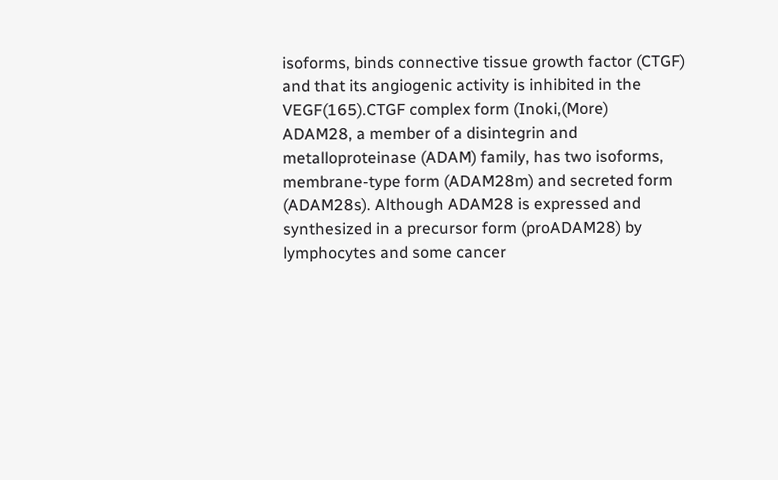isoforms, binds connective tissue growth factor (CTGF) and that its angiogenic activity is inhibited in the VEGF(165).CTGF complex form (Inoki,(More)
ADAM28, a member of a disintegrin and metalloproteinase (ADAM) family, has two isoforms, membrane-type form (ADAM28m) and secreted form (ADAM28s). Although ADAM28 is expressed and synthesized in a precursor form (proADAM28) by lymphocytes and some cancer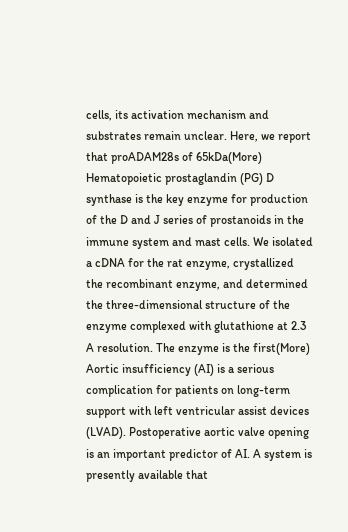cells, its activation mechanism and substrates remain unclear. Here, we report that proADAM28s of 65kDa(More)
Hematopoietic prostaglandin (PG) D synthase is the key enzyme for production of the D and J series of prostanoids in the immune system and mast cells. We isolated a cDNA for the rat enzyme, crystallized the recombinant enzyme, and determined the three-dimensional structure of the enzyme complexed with glutathione at 2.3 A resolution. The enzyme is the first(More)
Aortic insufficiency (AI) is a serious complication for patients on long-term support with left ventricular assist devices (LVAD). Postoperative aortic valve opening is an important predictor of AI. A system is presently available that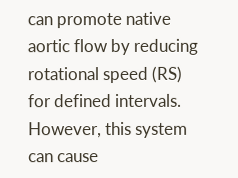can promote native aortic flow by reducing rotational speed (RS) for defined intervals. However, this system can cause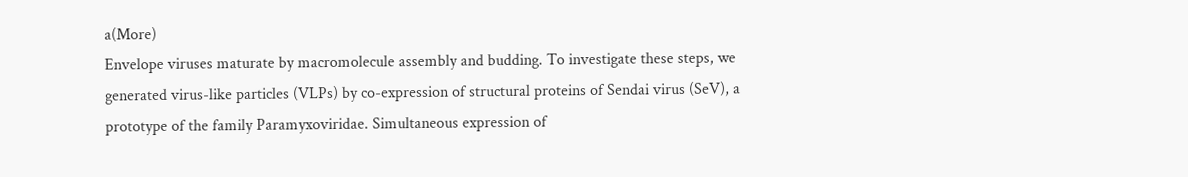a(More)
Envelope viruses maturate by macromolecule assembly and budding. To investigate these steps, we generated virus-like particles (VLPs) by co-expression of structural proteins of Sendai virus (SeV), a prototype of the family Paramyxoviridae. Simultaneous expression of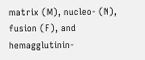matrix (M), nucleo- (N), fusion (F), and hemagglutinin-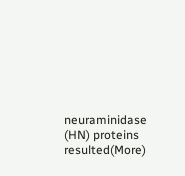neuraminidase (HN) proteins resulted(More)